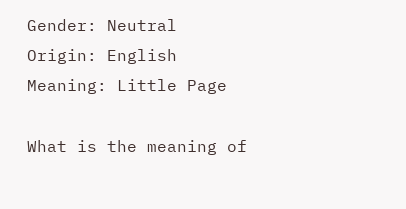Gender: Neutral
Origin: English
Meaning: Little Page

What is the meaning of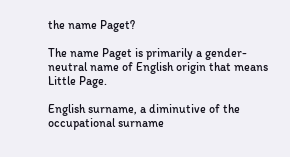the name Paget?

The name Paget is primarily a gender-neutral name of English origin that means Little Page.

English surname, a diminutive of the occupational surname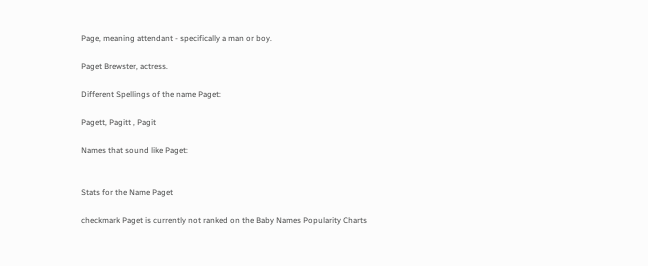Page, meaning attendant - specifically a man or boy.

Paget Brewster, actress.

Different Spellings of the name Paget:

Pagett, Pagitt , Pagit

Names that sound like Paget:


Stats for the Name Paget

checkmark Paget is currently not ranked on the Baby Names Popularity Charts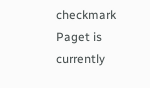checkmark Paget is currently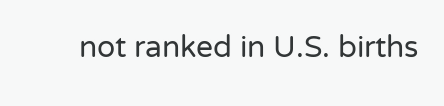not ranked in U.S. births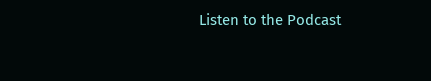Listen to the Podcast